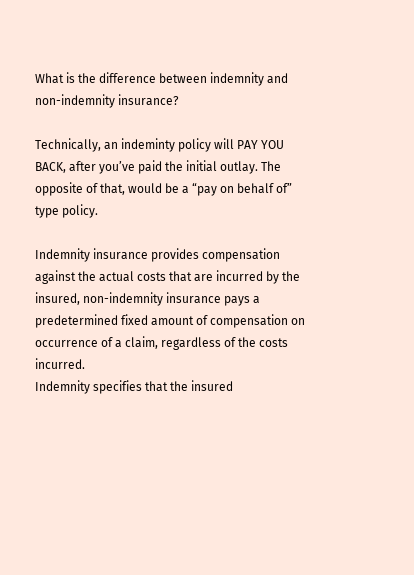What is the difference between indemnity and non-indemnity insurance?

Technically, an indeminty policy will PAY YOU BACK, after you’ve paid the initial outlay. The opposite of that, would be a “pay on behalf of” type policy.

Indemnity insurance provides compensation against the actual costs that are incurred by the insured, non-indemnity insurance pays a predetermined fixed amount of compensation on occurrence of a claim, regardless of the costs incurred.
Indemnity specifies that the insured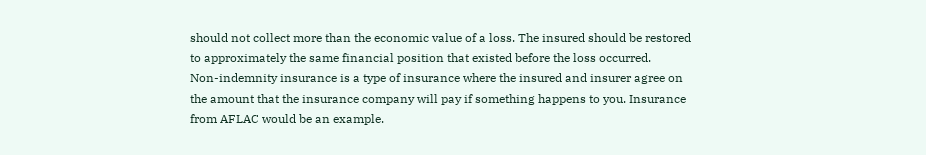should not collect more than the economic value of a loss. The insured should be restored to approximately the same financial position that existed before the loss occurred.
Non-indemnity insurance is a type of insurance where the insured and insurer agree on the amount that the insurance company will pay if something happens to you. Insurance from AFLAC would be an example.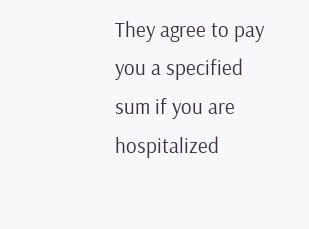They agree to pay you a specified sum if you are hospitalized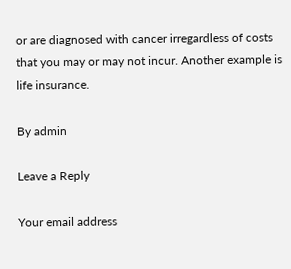or are diagnosed with cancer irregardless of costs that you may or may not incur. Another example is life insurance.

By admin

Leave a Reply

Your email address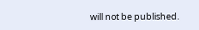will not be published.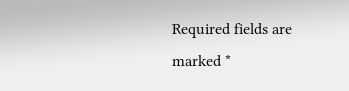Required fields are marked *